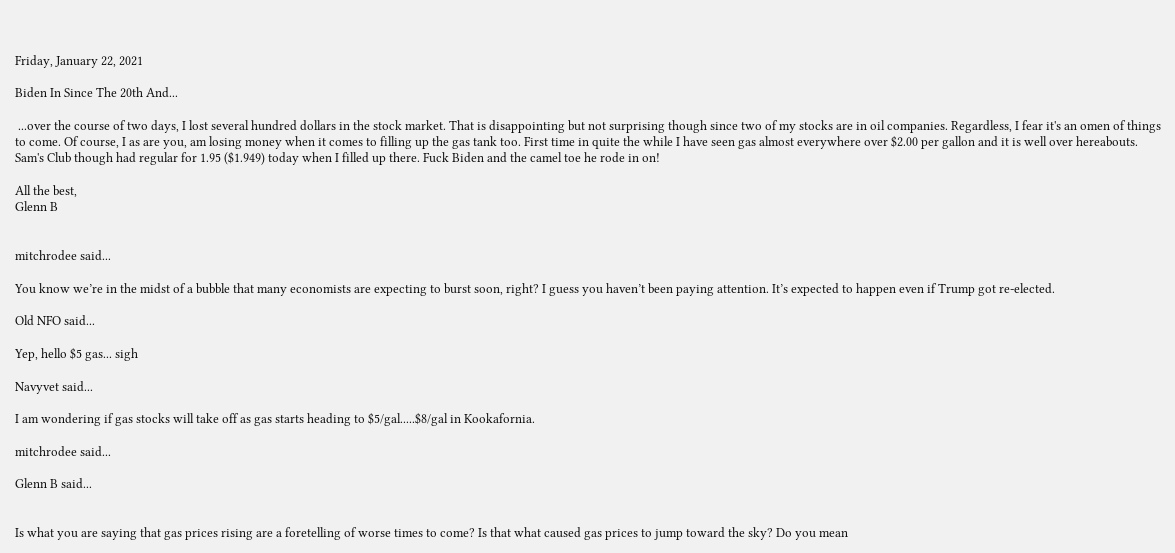Friday, January 22, 2021

Biden In Since The 20th And...

 ...over the course of two days, I lost several hundred dollars in the stock market. That is disappointing but not surprising though since two of my stocks are in oil companies. Regardless, I fear it's an omen of things to come. Of course, I as are you, am losing money when it comes to filling up the gas tank too. First time in quite the while I have seen gas almost everywhere over $2.00 per gallon and it is well over hereabouts. Sam's Club though had regular for 1.95 ($1.949) today when I filled up there. Fuck Biden and the camel toe he rode in on!

All the best,
Glenn B


mitchrodee said...

You know we’re in the midst of a bubble that many economists are expecting to burst soon, right? I guess you haven’t been paying attention. It’s expected to happen even if Trump got re-elected.

Old NFO said...

Yep, hello $5 gas... sigh

Navyvet said...

I am wondering if gas stocks will take off as gas starts heading to $5/gal.....$8/gal in Kookafornia.

mitchrodee said...

Glenn B said...


Is what you are saying that gas prices rising are a foretelling of worse times to come? Is that what caused gas prices to jump toward the sky? Do you mean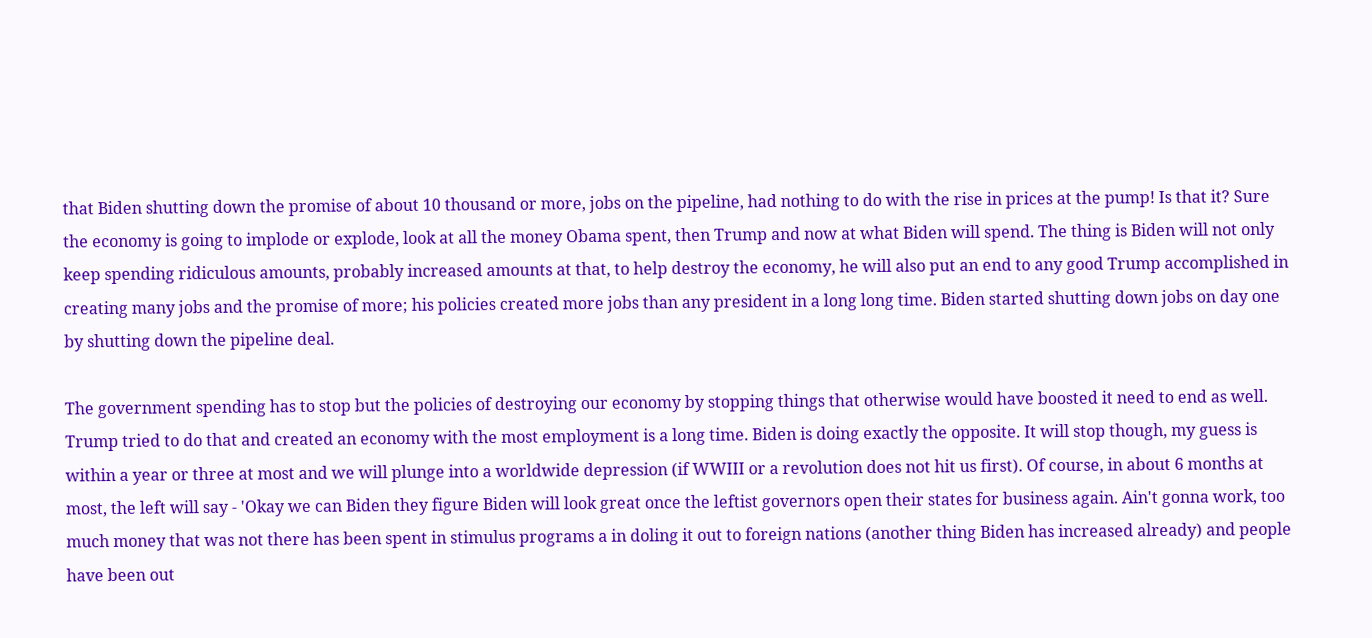that Biden shutting down the promise of about 10 thousand or more, jobs on the pipeline, had nothing to do with the rise in prices at the pump! Is that it? Sure the economy is going to implode or explode, look at all the money Obama spent, then Trump and now at what Biden will spend. The thing is Biden will not only keep spending ridiculous amounts, probably increased amounts at that, to help destroy the economy, he will also put an end to any good Trump accomplished in creating many jobs and the promise of more; his policies created more jobs than any president in a long long time. Biden started shutting down jobs on day one by shutting down the pipeline deal.

The government spending has to stop but the policies of destroying our economy by stopping things that otherwise would have boosted it need to end as well. Trump tried to do that and created an economy with the most employment is a long time. Biden is doing exactly the opposite. It will stop though, my guess is within a year or three at most and we will plunge into a worldwide depression (if WWIII or a revolution does not hit us first). Of course, in about 6 months at most, the left will say - 'Okay we can Biden they figure Biden will look great once the leftist governors open their states for business again. Ain't gonna work, too much money that was not there has been spent in stimulus programs a in doling it out to foreign nations (another thing Biden has increased already) and people have been out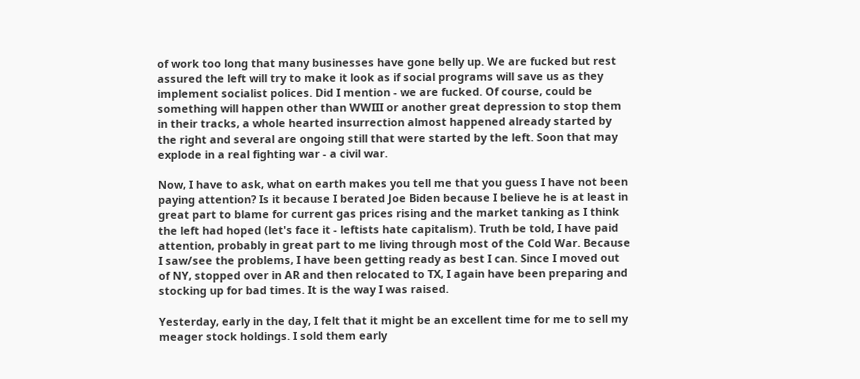of work too long that many businesses have gone belly up. We are fucked but rest assured the left will try to make it look as if social programs will save us as they implement socialist polices. Did I mention - we are fucked. Of course, could be something will happen other than WWIII or another great depression to stop them in their tracks, a whole hearted insurrection almost happened already started by the right and several are ongoing still that were started by the left. Soon that may explode in a real fighting war - a civil war.

Now, I have to ask, what on earth makes you tell me that you guess I have not been paying attention? Is it because I berated Joe Biden because I believe he is at least in great part to blame for current gas prices rising and the market tanking as I think the left had hoped (let's face it - leftists hate capitalism). Truth be told, I have paid attention, probably in great part to me living through most of the Cold War. Because I saw/see the problems, I have been getting ready as best I can. Since I moved out of NY, stopped over in AR and then relocated to TX, I again have been preparing and stocking up for bad times. It is the way I was raised.

Yesterday, early in the day, I felt that it might be an excellent time for me to sell my meager stock holdings. I sold them early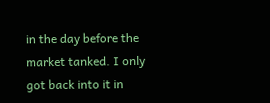in the day before the market tanked. I only got back into it in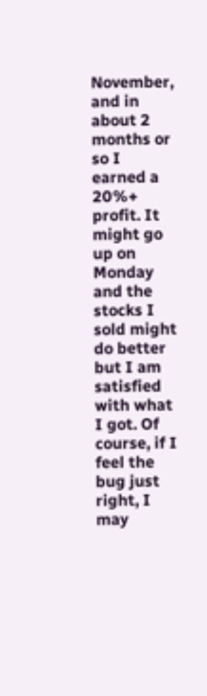November, and in about 2 months or so I earned a 20%+ profit. It might go up on Monday and the stocks I sold might do better but I am satisfied with what I got. Of course, if I feel the bug just right, I may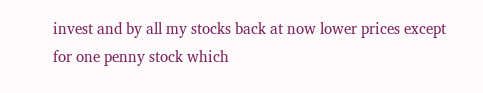invest and by all my stocks back at now lower prices except for one penny stock which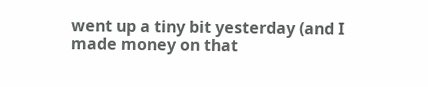went up a tiny bit yesterday (and I made money on that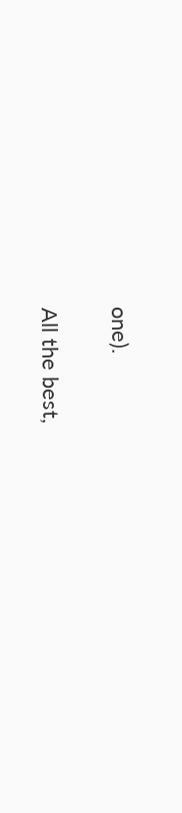one).

All the best,